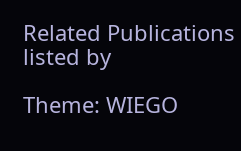Related Publications listed by

Theme: WIEGO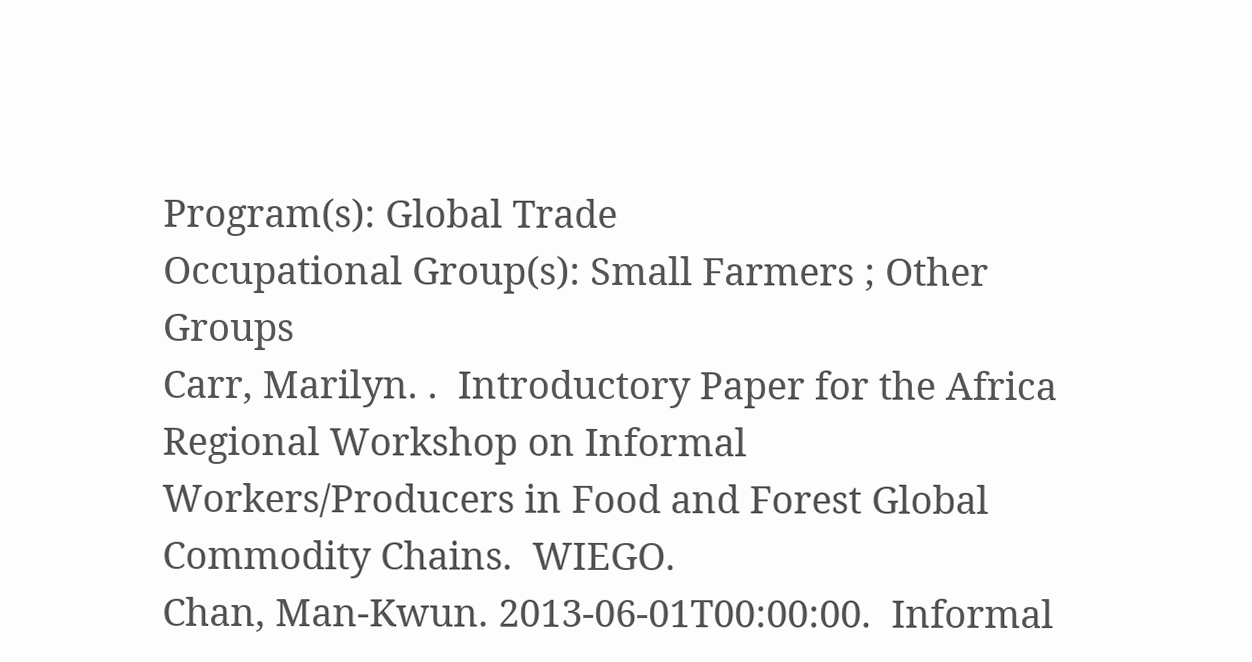Program(s): Global Trade
Occupational Group(s): Small Farmers ; Other Groups
Carr, Marilyn. .  Introductory Paper for the Africa Regional Workshop on Informal Workers/Producers in Food and Forest Global Commodity Chains.  WIEGO.
Chan, Man-Kwun. 2013-06-01T00:00:00.  Informal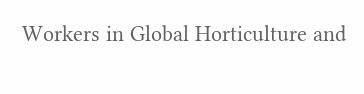Workers in Global Horticulture and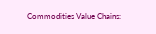Commodities Value Chains: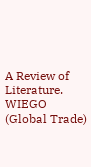A Review of Literature.  WIEGO (Global Trade)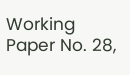Working Paper No. 28,